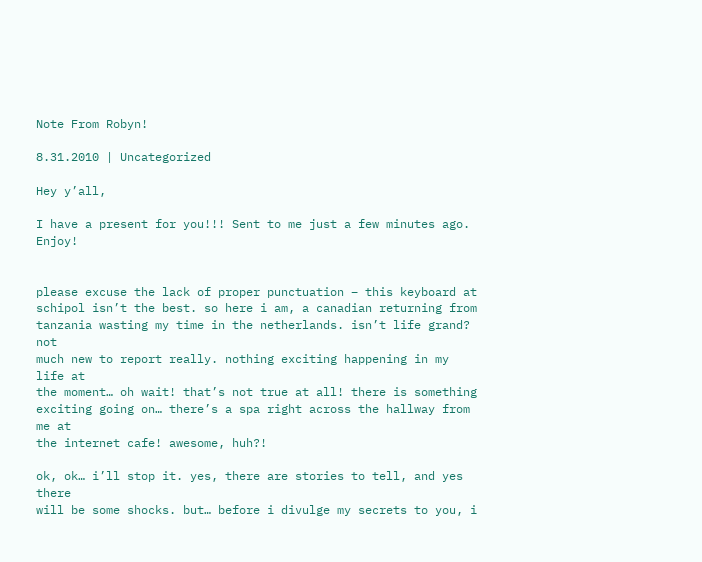Note From Robyn!

8.31.2010 | Uncategorized

Hey y’all,

I have a present for you!!! Sent to me just a few minutes ago. Enjoy!


please excuse the lack of proper punctuation – this keyboard at
schipol isn’t the best. so here i am, a canadian returning from
tanzania wasting my time in the netherlands. isn’t life grand? not
much new to report really. nothing exciting happening in my life at
the moment… oh wait! that’s not true at all! there is something
exciting going on… there’s a spa right across the hallway from me at
the internet cafe! awesome, huh?!

ok, ok… i’ll stop it. yes, there are stories to tell, and yes there
will be some shocks. but… before i divulge my secrets to you, i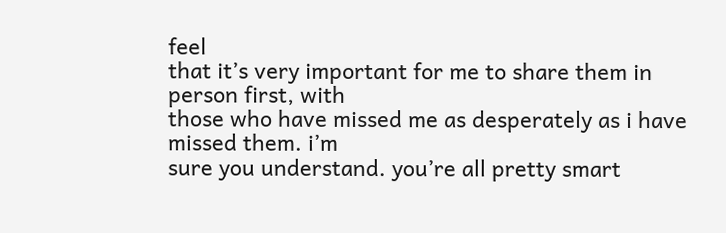feel
that it’s very important for me to share them in person first, with
those who have missed me as desperately as i have missed them. i’m
sure you understand. you’re all pretty smart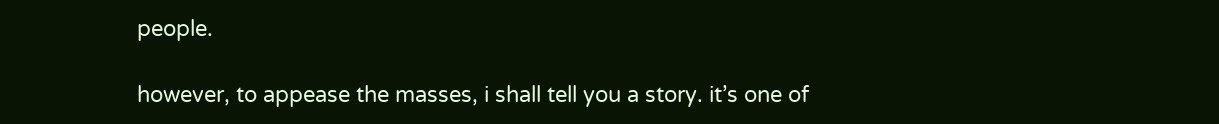people.

however, to appease the masses, i shall tell you a story. it’s one of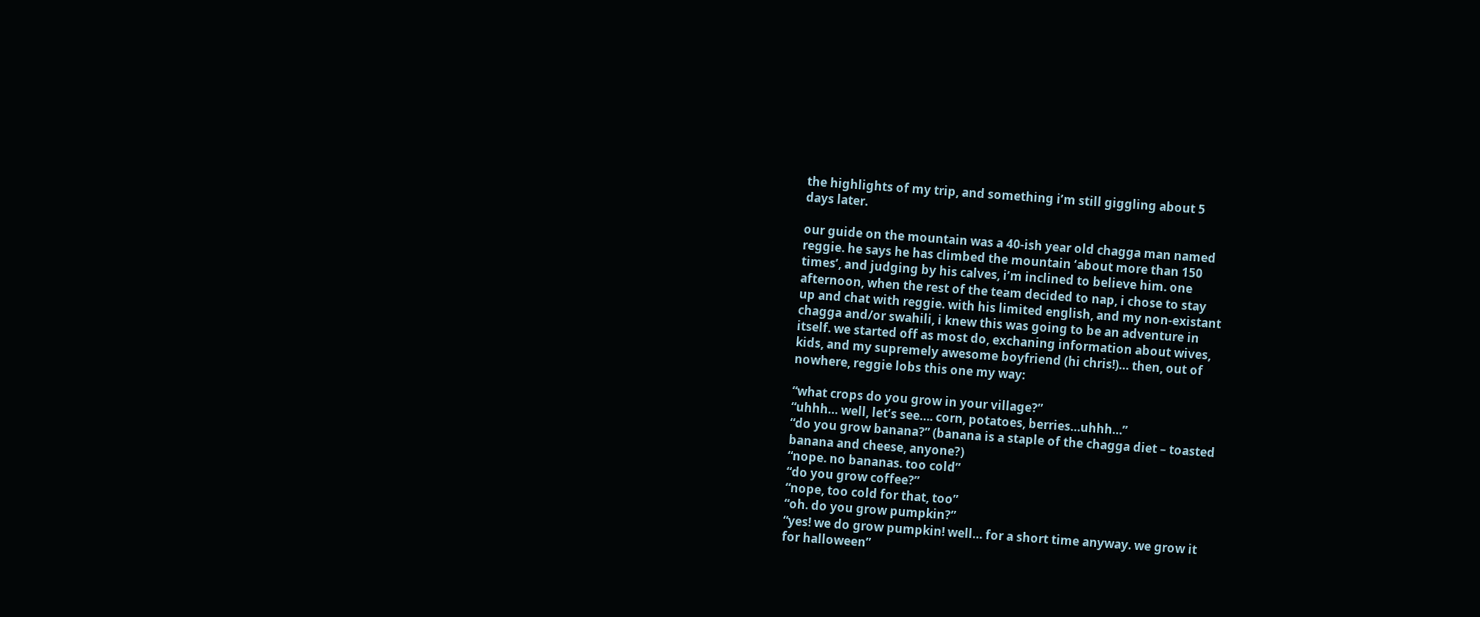the highlights of my trip, and something i’m still giggling about 5
days later.

our guide on the mountain was a 40-ish year old chagga man named
reggie. he says he has climbed the mountain ‘about more than 150
times’, and judging by his calves, i’m inclined to believe him. one
afternoon, when the rest of the team decided to nap, i chose to stay
up and chat with reggie. with his limited english, and my non-existant
chagga and/or swahili, i knew this was going to be an adventure in
itself. we started off as most do, exchaning information about wives,
kids, and my supremely awesome boyfriend (hi chris!)… then, out of
nowhere, reggie lobs this one my way:

“what crops do you grow in your village?”
“uhhh… well, let’s see…. corn, potatoes, berries…uhhh…”
“do you grow banana?” (banana is a staple of the chagga diet – toasted
banana and cheese, anyone?)
“nope. no bananas. too cold”
“do you grow coffee?”
“nope, too cold for that, too”
“oh. do you grow pumpkin?”
“yes! we do grow pumpkin! well… for a short time anyway. we grow it
for halloween”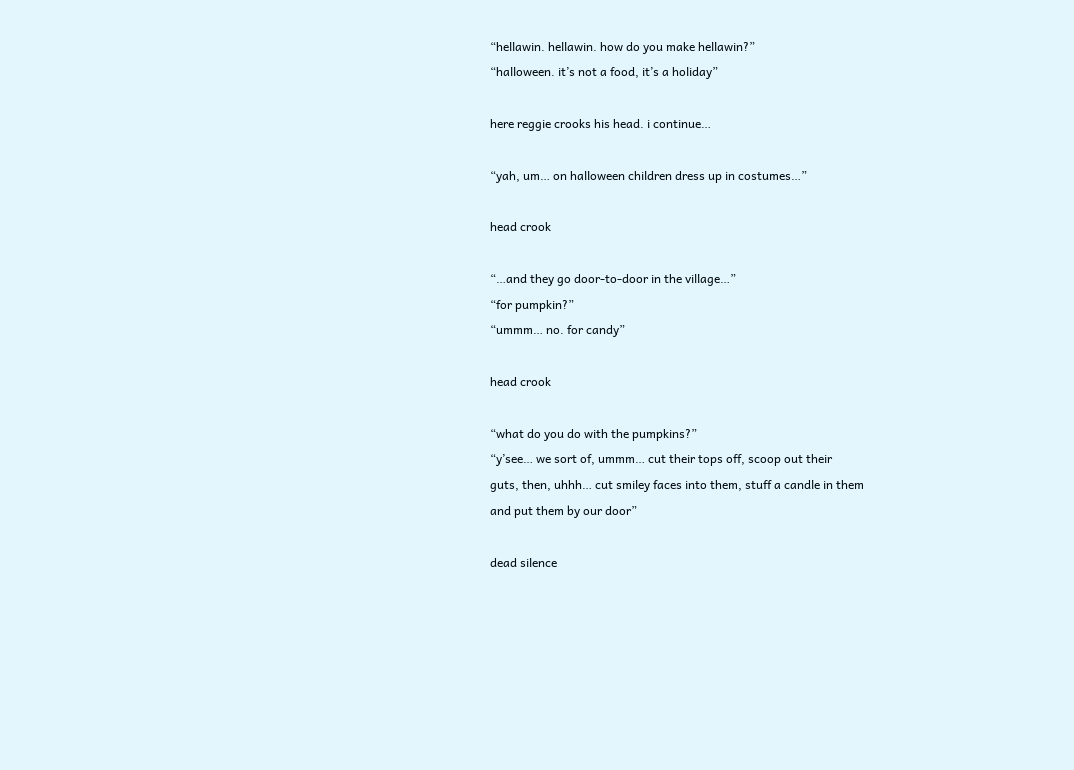“hellawin. hellawin. how do you make hellawin?”
“halloween. it’s not a food, it’s a holiday”

here reggie crooks his head. i continue…

“yah, um… on halloween children dress up in costumes…”

head crook

“…and they go door-to-door in the village…”
“for pumpkin?”
“ummm… no. for candy”

head crook

“what do you do with the pumpkins?”
“y’see… we sort of, ummm… cut their tops off, scoop out their
guts, then, uhhh… cut smiley faces into them, stuff a candle in them
and put them by our door”

dead silence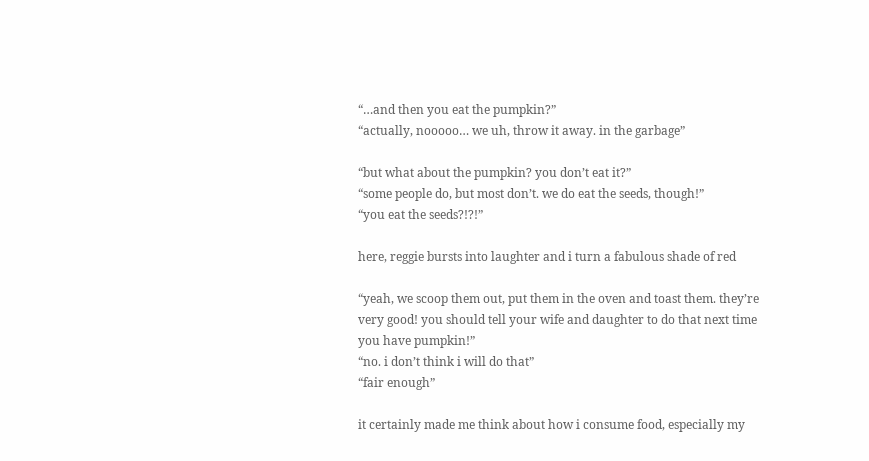“…and then you eat the pumpkin?”
“actually, nooooo… we uh, throw it away. in the garbage”

“but what about the pumpkin? you don’t eat it?”
“some people do, but most don’t. we do eat the seeds, though!”
“you eat the seeds?!?!”

here, reggie bursts into laughter and i turn a fabulous shade of red

“yeah, we scoop them out, put them in the oven and toast them. they’re
very good! you should tell your wife and daughter to do that next time
you have pumpkin!”
“no. i don’t think i will do that”
“fair enough”

it certainly made me think about how i consume food, especially my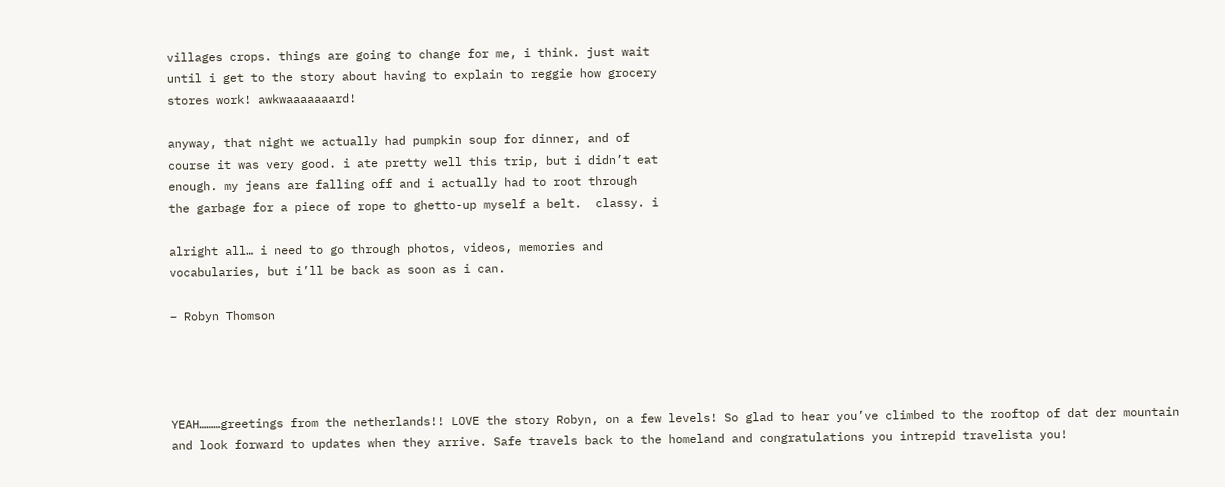villages crops. things are going to change for me, i think. just wait
until i get to the story about having to explain to reggie how grocery
stores work! awkwaaaaaaard!

anyway, that night we actually had pumpkin soup for dinner, and of
course it was very good. i ate pretty well this trip, but i didn’t eat
enough. my jeans are falling off and i actually had to root through
the garbage for a piece of rope to ghetto-up myself a belt.  classy. i

alright all… i need to go through photos, videos, memories and
vocabularies, but i’ll be back as soon as i can.

– Robyn Thomson




YEAH………greetings from the netherlands!! LOVE the story Robyn, on a few levels! So glad to hear you’ve climbed to the rooftop of dat der mountain and look forward to updates when they arrive. Safe travels back to the homeland and congratulations you intrepid travelista you!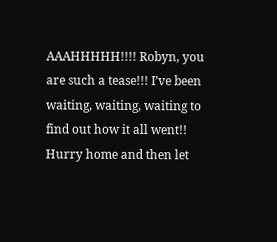AAAHHHHH!!!! Robyn, you are such a tease!!! I’ve been waiting, waiting, waiting to find out how it all went!! Hurry home and then let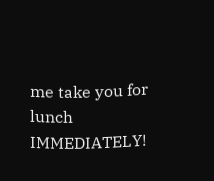me take you for lunch IMMEDIATELY!